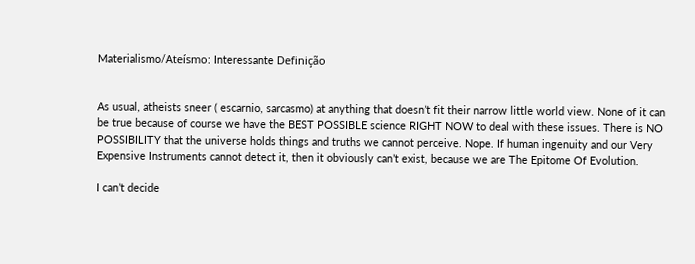Materialismo/Ateísmo: Interessante Definição


As usual, atheists sneer ( escarnio, sarcasmo) at anything that doesn’t fit their narrow little world view. None of it can be true because of course we have the BEST POSSIBLE science RIGHT NOW to deal with these issues. There is NO POSSIBILITY that the universe holds things and truths we cannot perceive. Nope. If human ingenuity and our Very Expensive Instruments cannot detect it, then it obviously can’t exist, because we are The Epitome Of Evolution.

I can’t decide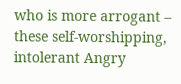who is more arrogant – these self-worshipping, intolerant Angry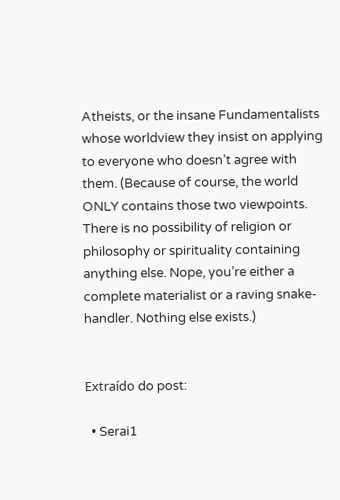Atheists, or the insane Fundamentalists whose worldview they insist on applying to everyone who doesn’t agree with them. (Because of course, the world ONLY contains those two viewpoints. There is no possibility of religion or philosophy or spirituality containing anything else. Nope, you’re either a complete materialist or a raving snake-handler. Nothing else exists.)


Extraído do post:

  • Serai1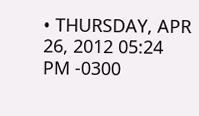• THURSDAY, APR 26, 2012 05:24 PM -0300